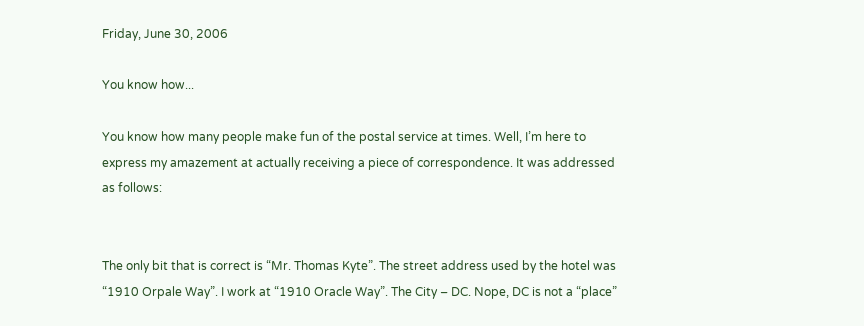Friday, June 30, 2006

You know how...

You know how many people make fun of the postal service at times. Well, I’m here to express my amazement at actually receiving a piece of correspondence. It was addressed as follows:


The only bit that is correct is “Mr. Thomas Kyte”. The street address used by the hotel was “1910 Orpale Way”. I work at “1910 Oracle Way”. The City – DC. Nope, DC is not a “place”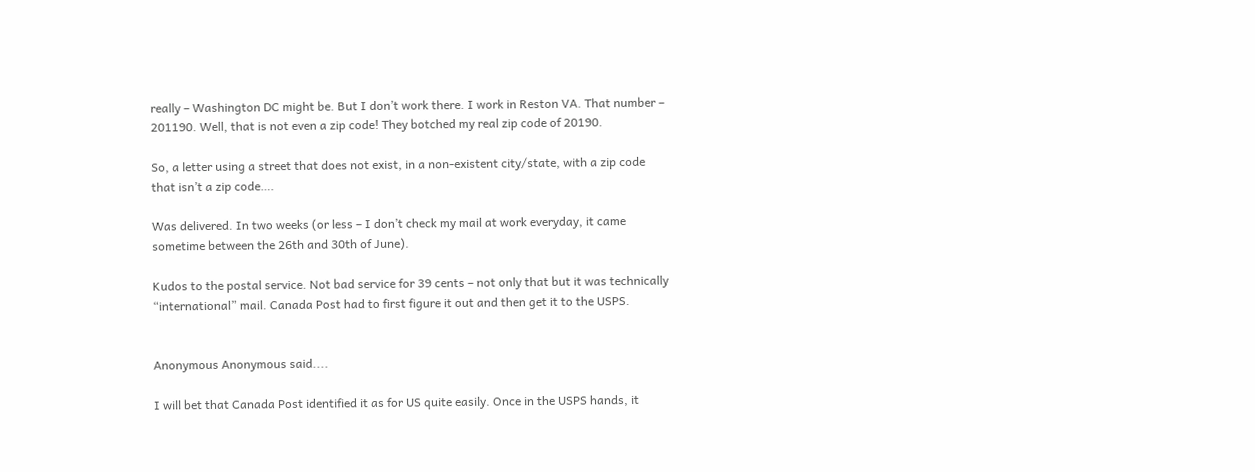really – Washington DC might be. But I don’t work there. I work in Reston VA. That number – 201190. Well, that is not even a zip code! They botched my real zip code of 20190.

So, a letter using a street that does not exist, in a non-existent city/state, with a zip code that isn’t a zip code….

Was delivered. In two weeks (or less – I don’t check my mail at work everyday, it came sometime between the 26th and 30th of June).

Kudos to the postal service. Not bad service for 39 cents – not only that but it was technically “international” mail. Canada Post had to first figure it out and then get it to the USPS.


Anonymous Anonymous said....

I will bet that Canada Post identified it as for US quite easily. Once in the USPS hands, it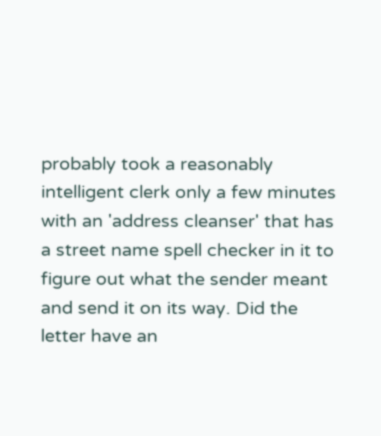probably took a reasonably intelligent clerk only a few minutes with an 'address cleanser' that has a street name spell checker in it to figure out what the sender meant and send it on its way. Did the letter have an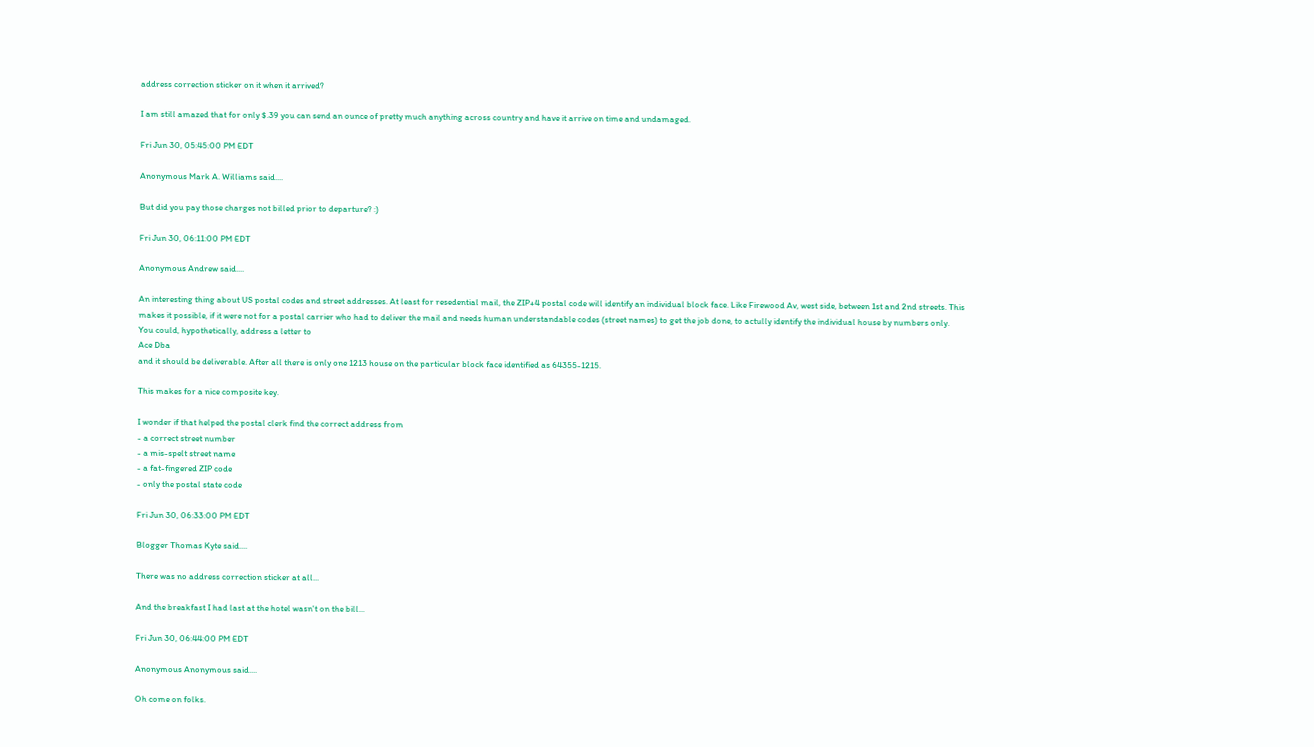address correction sticker on it when it arrived?

I am still amazed that for only $.39 you can send an ounce of pretty much anything across country and have it arrive on time and undamaged.

Fri Jun 30, 05:45:00 PM EDT

Anonymous Mark A. Williams said....

But did you pay those charges not billed prior to departure? :)

Fri Jun 30, 06:11:00 PM EDT

Anonymous Andrew said....

An interesting thing about US postal codes and street addresses. At least for resedential mail, the ZIP+4 postal code will identify an individual block face. Like Firewood Av, west side, between 1st and 2nd streets. This makes it possible, if it were not for a postal carrier who had to deliver the mail and needs human understandable codes (street names) to get the job done, to actully identify the individual house by numbers only. You could, hypothetically, address a letter to
Ace Dba
and it should be deliverable. After all there is only one 1213 house on the particular block face identified as 64355-1215.

This makes for a nice composite key.

I wonder if that helped the postal clerk find the correct address from
- a correct street number
- a mis-spelt street name
- a fat-fingered ZIP code
- only the postal state code

Fri Jun 30, 06:33:00 PM EDT

Blogger Thomas Kyte said....

There was no address correction sticker at all...

And the breakfast I had last at the hotel wasn't on the bill...

Fri Jun 30, 06:44:00 PM EDT

Anonymous Anonymous said....

Oh come on folks.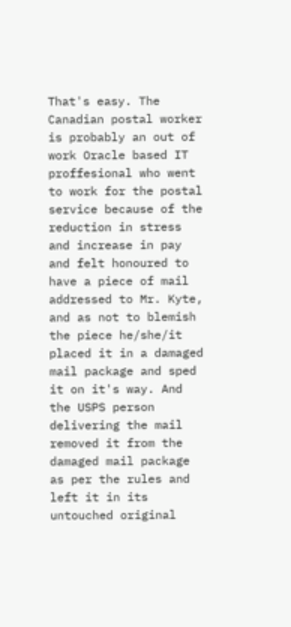That's easy. The Canadian postal worker is probably an out of work Oracle based IT proffesional who went to work for the postal service because of the reduction in stress and increase in pay and felt honoured to have a piece of mail addressed to Mr. Kyte, and as not to blemish the piece he/she/it placed it in a damaged mail package and sped it on it's way. And the USPS person delivering the mail removed it from the damaged mail package as per the rules and left it in its untouched original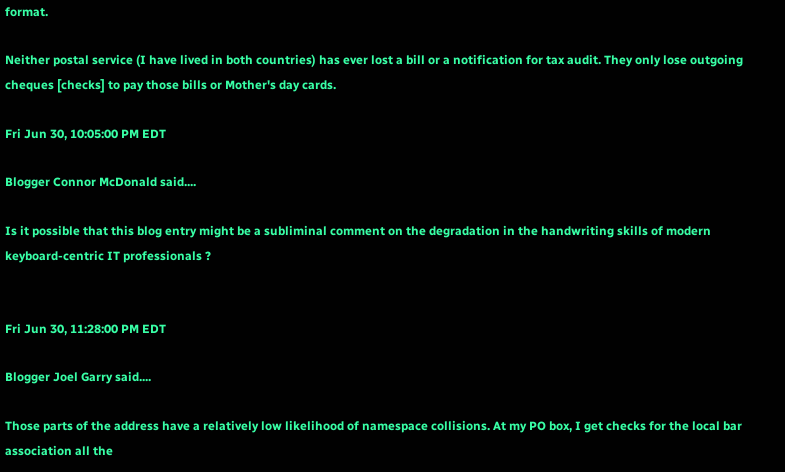format.

Neither postal service (I have lived in both countries) has ever lost a bill or a notification for tax audit. They only lose outgoing cheques [checks] to pay those bills or Mother's day cards.

Fri Jun 30, 10:05:00 PM EDT

Blogger Connor McDonald said....

Is it possible that this blog entry might be a subliminal comment on the degradation in the handwriting skills of modern keyboard-centric IT professionals ?


Fri Jun 30, 11:28:00 PM EDT

Blogger Joel Garry said....

Those parts of the address have a relatively low likelihood of namespace collisions. At my PO box, I get checks for the local bar association all the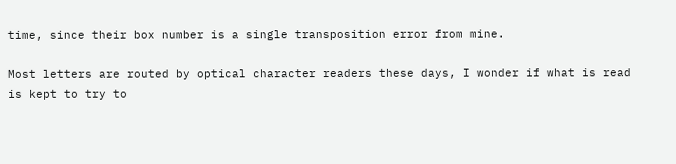time, since their box number is a single transposition error from mine.

Most letters are routed by optical character readers these days, I wonder if what is read is kept to try to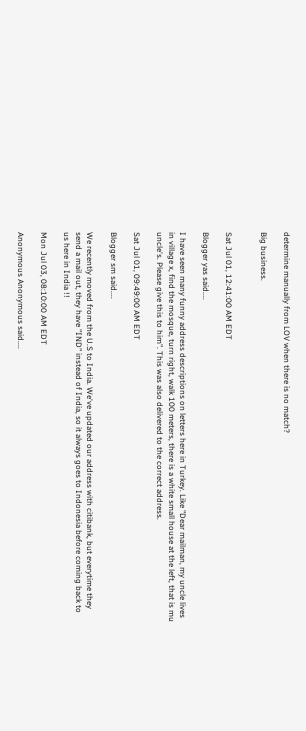determine manually from LOV when there is no match?

Big business.


Sat Jul 01, 12:41:00 AM EDT

Blogger yas said....

I have seen many funny address descriptions on letters here in Turkey. Like "Dear mailman, my uncle lives in village x, find the mosque, turn right, walk 100 meters, there is a white small house at the left, that is mu uncle's. Please give this to him". This was also delivered to the correct address.

Sat Jul 01, 09:49:00 AM EDT

Blogger sm said....

We recently moved from the U.S to India. We've updated our address with citibank, but everytime they send a mail out, they have "IND" instead of India, so it always goes to Indonesia before coming back to us here in India !!

Mon Jul 03, 08:10:00 AM EDT

Anonymous Anonymous said....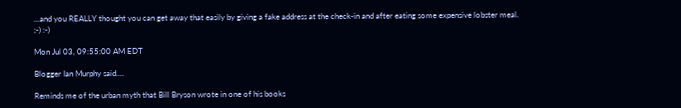...and you REALLY thought you can get away that easily by giving a fake address at the check-in and after eating some expensive lobster meal. ;-) :-)

Mon Jul 03, 09:55:00 AM EDT

Blogger Ian Murphy said....

Reminds me of the urban myth that Bill Bryson wrote in one of his books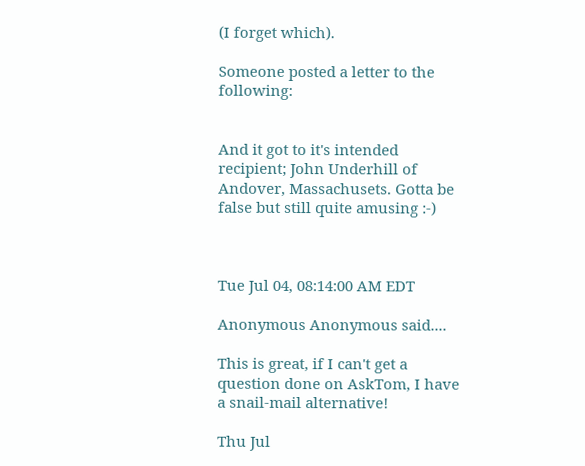(I forget which).

Someone posted a letter to the following:


And it got to it's intended recipient; John Underhill of Andover, Massachusets. Gotta be false but still quite amusing :-)



Tue Jul 04, 08:14:00 AM EDT

Anonymous Anonymous said....

This is great, if I can't get a question done on AskTom, I have a snail-mail alternative!

Thu Jul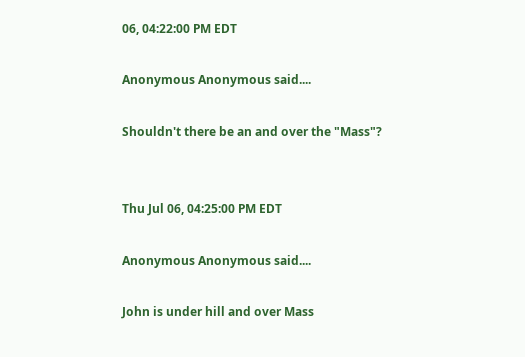06, 04:22:00 PM EDT

Anonymous Anonymous said....

Shouldn't there be an and over the "Mass"?


Thu Jul 06, 04:25:00 PM EDT

Anonymous Anonymous said....

John is under hill and over Mass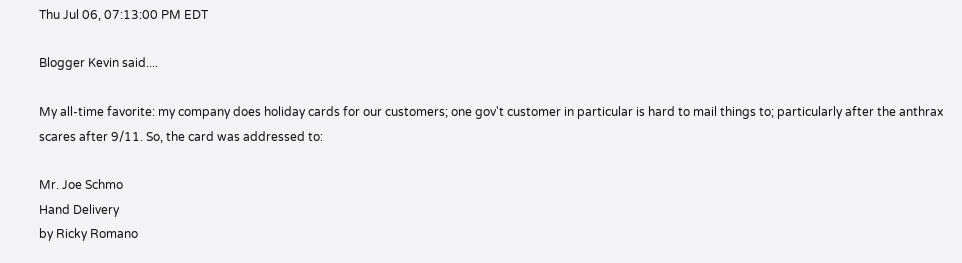Thu Jul 06, 07:13:00 PM EDT

Blogger Kevin said....

My all-time favorite: my company does holiday cards for our customers; one gov't customer in particular is hard to mail things to; particularly after the anthrax scares after 9/11. So, the card was addressed to:

Mr. Joe Schmo
Hand Delivery
by Ricky Romano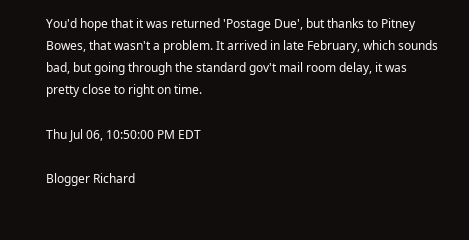You'd hope that it was returned 'Postage Due', but thanks to Pitney Bowes, that wasn't a problem. It arrived in late February, which sounds bad, but going through the standard gov't mail room delay, it was pretty close to right on time.

Thu Jul 06, 10:50:00 PM EDT

Blogger Richard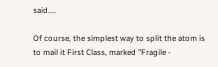said....

Of course, the simplest way to split the atom is to mail it First Class, marked "Fragile -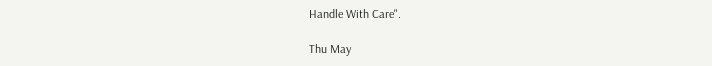Handle With Care".

Thu May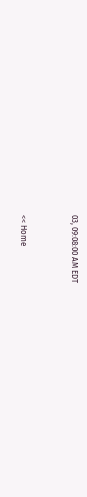03, 09:08:00 AM EDT


<< Home